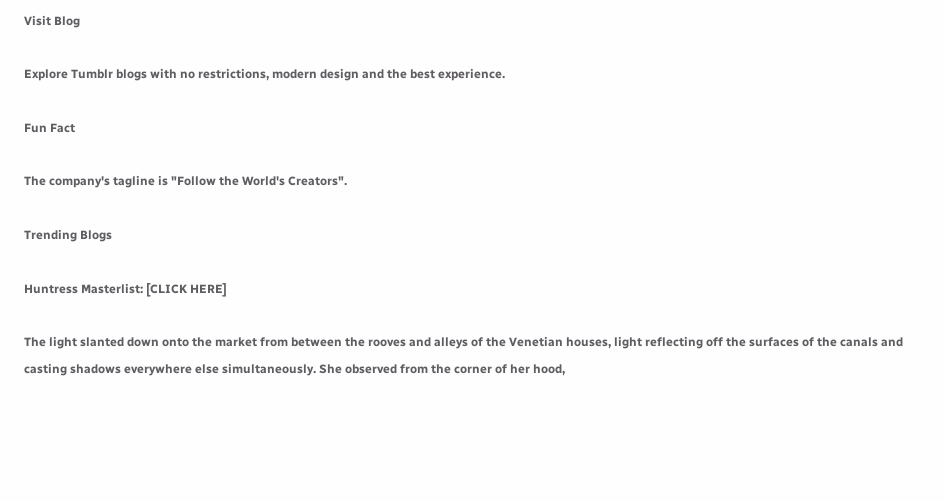Visit Blog

Explore Tumblr blogs with no restrictions, modern design and the best experience.

Fun Fact

The company's tagline is "Follow the World's Creators".

Trending Blogs

Huntress Masterlist: [CLICK HERE]

The light slanted down onto the market from between the rooves and alleys of the Venetian houses, light reflecting off the surfaces of the canals and casting shadows everywhere else simultaneously. She observed from the corner of her hood,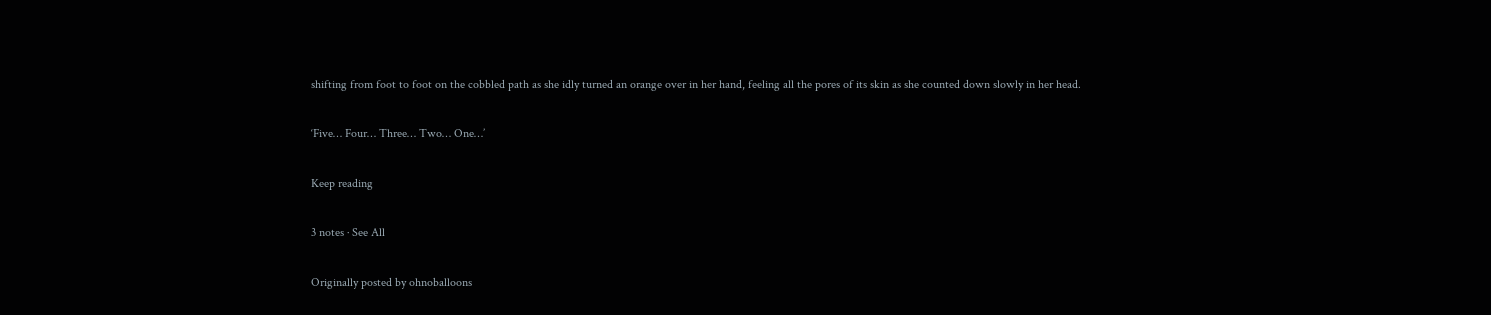shifting from foot to foot on the cobbled path as she idly turned an orange over in her hand, feeling all the pores of its skin as she counted down slowly in her head.

‘Five… Four… Three… Two… One…’

Keep reading

3 notes · See All

Originally posted by ohnoballoons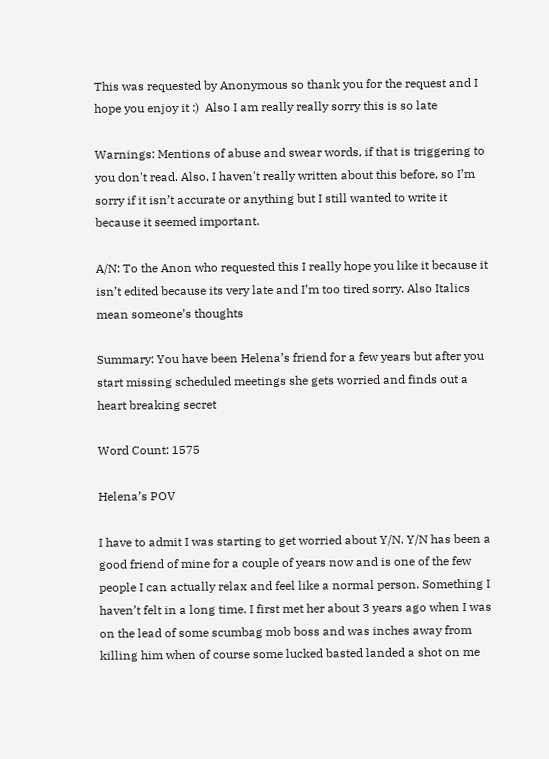This was requested by Anonymous so thank you for the request and I hope you enjoy it :)  Also I am really really sorry this is so late

Warnings: Mentions of abuse and swear words, if that is triggering to you don't read. Also, I haven't really written about this before, so I’m sorry if it isn’t accurate or anything but I still wanted to write it because it seemed important.

A/N: To the Anon who requested this I really hope you like it because it isn’t edited because its very late and I’m too tired sorry. Also Italics mean someone’s thoughts

Summary: You have been Helena’s friend for a few years but after you start missing scheduled meetings she gets worried and finds out a heart breaking secret

Word Count: 1575

Helena’s POV

I have to admit I was starting to get worried about Y/N. Y/N has been a good friend of mine for a couple of years now and is one of the few people I can actually relax and feel like a normal person. Something I haven’t felt in a long time. I first met her about 3 years ago when I was on the lead of some scumbag mob boss and was inches away from killing him when of course some lucked basted landed a shot on me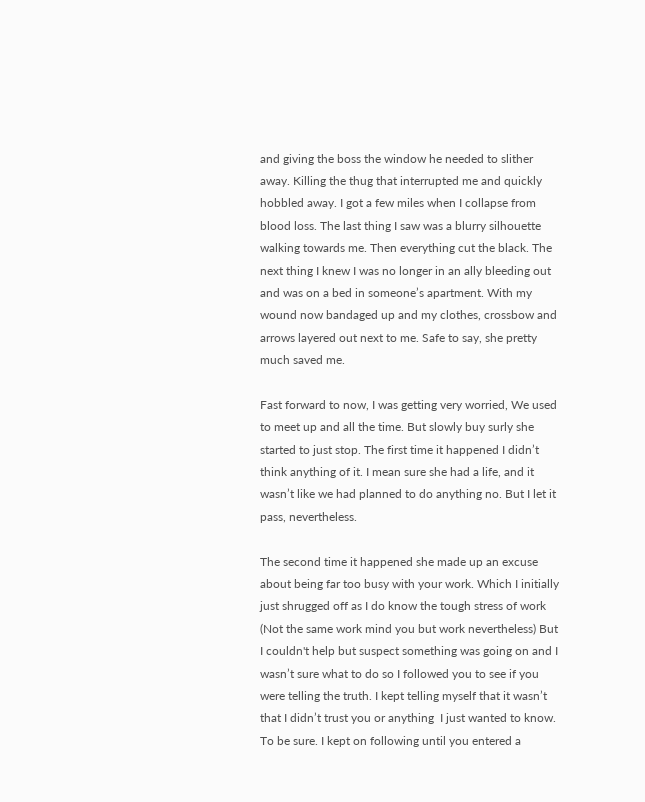and giving the boss the window he needed to slither away. Killing the thug that interrupted me and quickly hobbled away. I got a few miles when I collapse from blood loss. The last thing I saw was a blurry silhouette walking towards me. Then everything cut the black. The next thing I knew I was no longer in an ally bleeding out and was on a bed in someone’s apartment. With my  wound now bandaged up and my clothes, crossbow and arrows layered out next to me. Safe to say, she pretty much saved me.

Fast forward to now, I was getting very worried, We used to meet up and all the time. But slowly buy surly she started to just stop. The first time it happened I didn’t think anything of it. I mean sure she had a life, and it wasn’t like we had planned to do anything no. But I let it pass, nevertheless.

The second time it happened she made up an excuse about being far too busy with your work. Which I initially just shrugged off as I do know the tough stress of work (Not the same work mind you but work nevertheless) But I couldn't help but suspect something was going on and I wasn’t sure what to do so I followed you to see if you were telling the truth. I kept telling myself that it wasn’t that I didn’t trust you or anything  I just wanted to know. To be sure. I kept on following until you entered a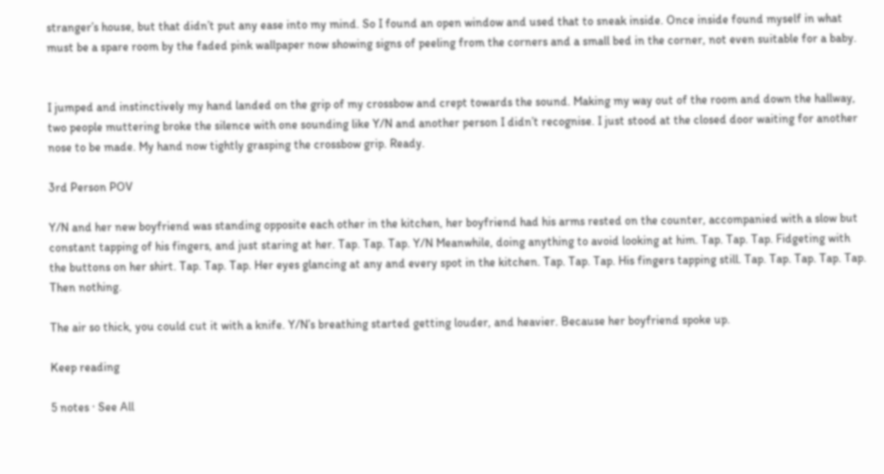stranger’s house, but that didn’t put any ease into my mind. So I found an open window and used that to sneak inside. Once inside found myself in what must be a spare room by the faded pink wallpaper now showing signs of peeling from the corners and a small bed in the corner, not even suitable for a baby.


I jumped and instinctively my hand landed on the grip of my crossbow and crept towards the sound. Making my way out of the room and down the hallway, two people muttering broke the silence with one sounding like Y/N and another person I didn’t recognise. I just stood at the closed door waiting for another nose to be made. My hand now tightly grasping the crossbow grip. Ready.

3rd Person POV

Y/N and her new boyfriend was standing opposite each other in the kitchen, her boyfriend had his arms rested on the counter, accompanied with a slow but constant tapping of his fingers, and just staring at her. Tap. Tap. Tap. Y/N Meanwhile, doing anything to avoid looking at him. Tap. Tap. Tap. Fidgeting with the buttons on her shirt. Tap. Tap. Tap. Her eyes glancing at any and every spot in the kitchen. Tap. Tap. Tap. His fingers tapping still. Tap. Tap. Tap. Tap. Tap. Then nothing.

The air so thick, you could cut it with a knife. Y/N’s breathing started getting louder, and heavier. Because her boyfriend spoke up.

Keep reading

5 notes · See All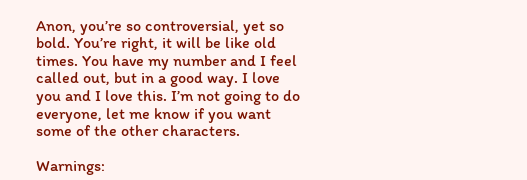Anon, you’re so controversial, yet so bold. You’re right, it will be like old times. You have my number and I feel called out, but in a good way. I love you and I love this. I’m not going to do everyone, let me know if you want some of the other characters.

Warnings: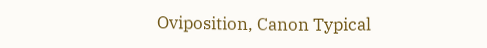Oviposition, Canon Typical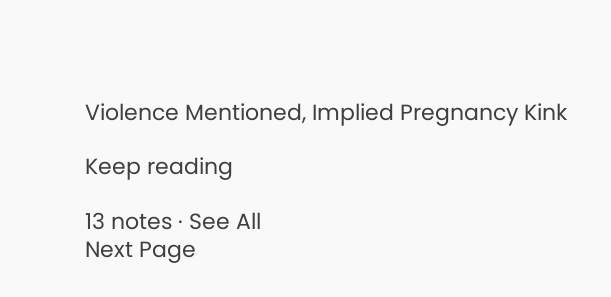Violence Mentioned, Implied Pregnancy Kink

Keep reading

13 notes · See All
Next Page